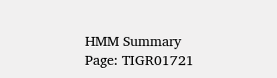HMM Summary Page: TIGR01721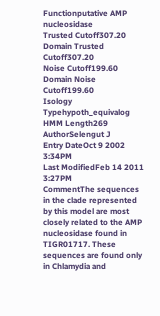Functionputative AMP nucleosidase
Trusted Cutoff307.20
Domain Trusted Cutoff307.20
Noise Cutoff199.60
Domain Noise Cutoff199.60
Isology Typehypoth_equivalog
HMM Length269
AuthorSelengut J
Entry DateOct 9 2002 3:34PM
Last ModifiedFeb 14 2011 3:27PM
CommentThe sequences in the clade represented by this model are most closely related to the AMP nucleosidase found in TIGR01717. These sequences are found only in Chlamydia and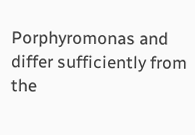Porphyromonas and differ sufficiently from the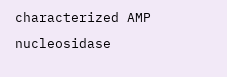characterized AMP nucleosidase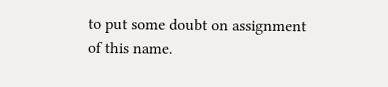to put some doubt on assignment of this name.